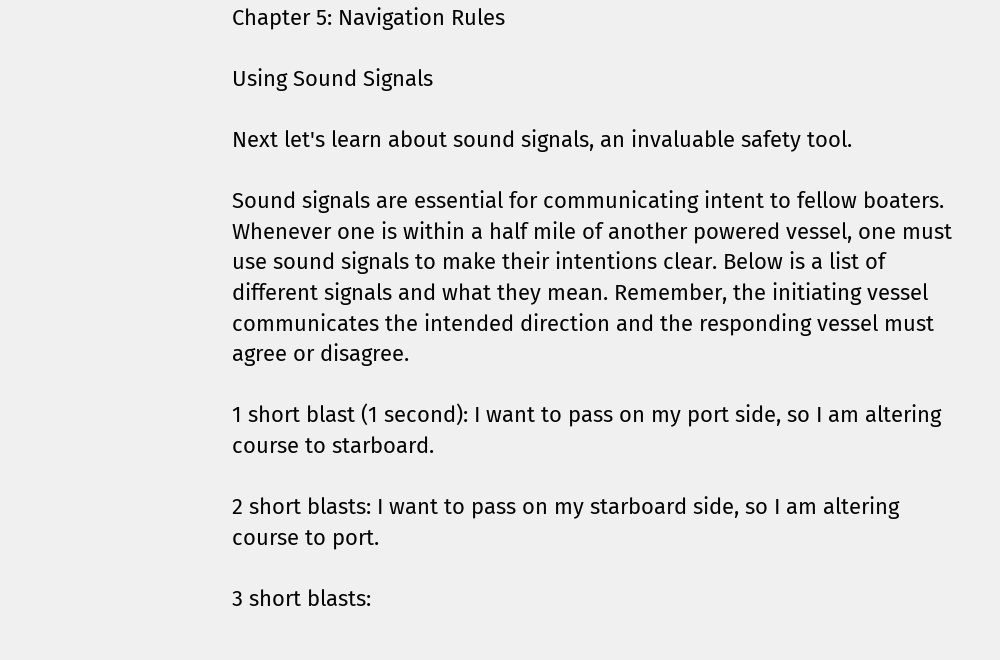Chapter 5: Navigation Rules

Using Sound Signals

Next let's learn about sound signals, an invaluable safety tool.

Sound signals are essential for communicating intent to fellow boaters. Whenever one is within a half mile of another powered vessel, one must use sound signals to make their intentions clear. Below is a list of different signals and what they mean. Remember, the initiating vessel communicates the intended direction and the responding vessel must agree or disagree.

1 short blast (1 second): I want to pass on my port side, so I am altering course to starboard.

2 short blasts: I want to pass on my starboard side, so I am altering course to port.

3 short blasts: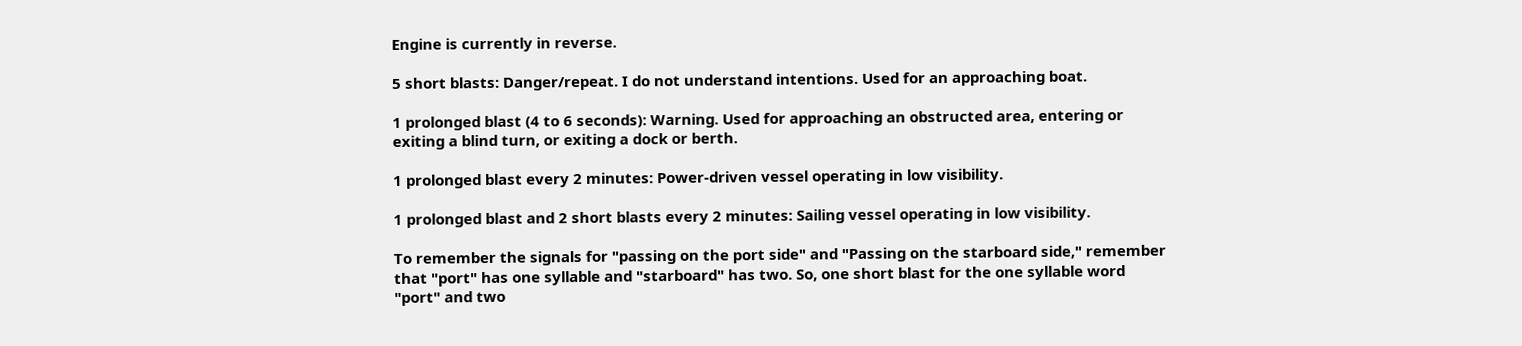Engine is currently in reverse.

5 short blasts: Danger/repeat. I do not understand intentions. Used for an approaching boat.

1 prolonged blast (4 to 6 seconds): Warning. Used for approaching an obstructed area, entering or exiting a blind turn, or exiting a dock or berth.

1 prolonged blast every 2 minutes: Power-driven vessel operating in low visibility.

1 prolonged blast and 2 short blasts every 2 minutes: Sailing vessel operating in low visibility.

To remember the signals for "passing on the port side" and "Passing on the starboard side," remember that "port" has one syllable and "starboard" has two. So, one short blast for the one syllable word "port" and two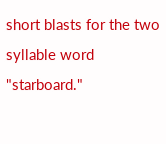short blasts for the two syllable word "starboard."